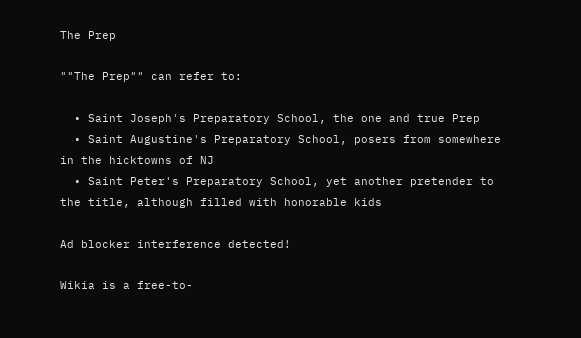The Prep

""The Prep"" can refer to:

  • Saint Joseph's Preparatory School, the one and true Prep
  • Saint Augustine's Preparatory School, posers from somewhere in the hicktowns of NJ
  • Saint Peter's Preparatory School, yet another pretender to the title, although filled with honorable kids

Ad blocker interference detected!

Wikia is a free-to-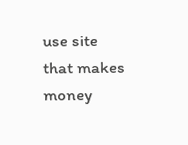use site that makes money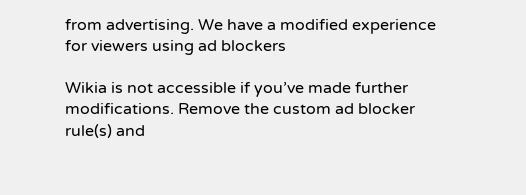from advertising. We have a modified experience for viewers using ad blockers

Wikia is not accessible if you’ve made further modifications. Remove the custom ad blocker rule(s) and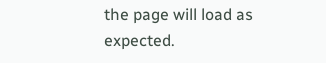the page will load as expected.